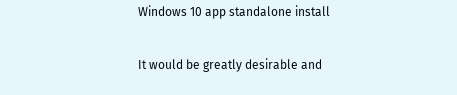Windows 10 app standalone install

It would be greatly desirable and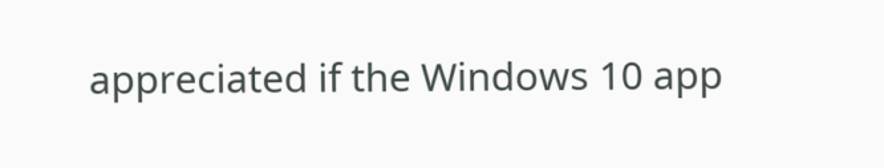appreciated if the Windows 10 app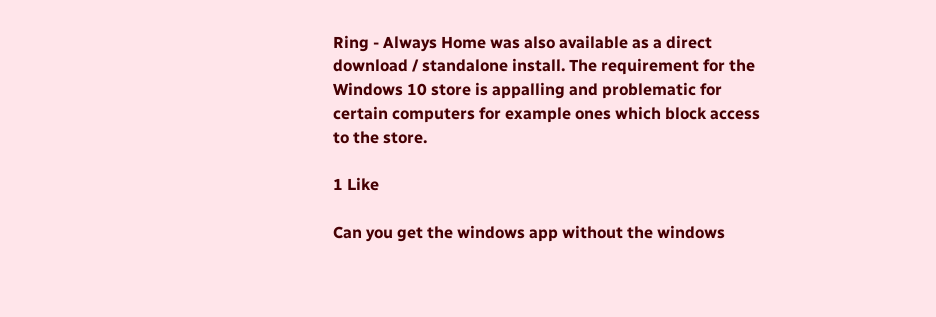Ring - Always Home was also available as a direct download / standalone install. The requirement for the Windows 10 store is appalling and problematic for certain computers for example ones which block access to the store.

1 Like

Can you get the windows app without the windows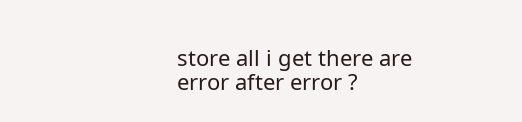store all i get there are error after error ?